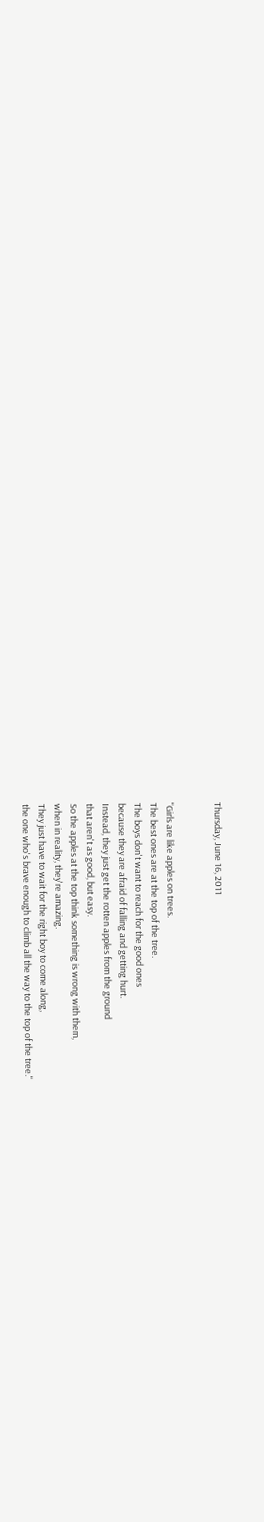Thursday, June 16, 2011


"Girls are like apples on trees.
The best ones are at the top of the tree.
The boys don't want to reach for the good ones
because they are afraid of falling and getting hurt.
Instead, they just get the rotten apples from the ground
that aren't as good, but easy.
So the apples at the top think something is wrong with them,
when in reality, they're amazing.
They just have to wait for the right boy to come along,
the one who's brave enough to climb all the way to the top of the tree."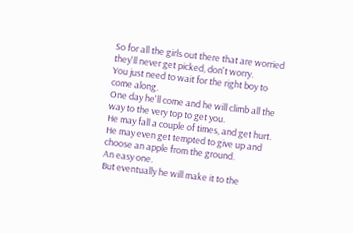So for all the girls out there that are worried they'll never get picked, don't worry.
You just need to wait for the right boy to come along.
One day he'll come and he will climb all the way to the very top to get you.
He may fall a couple of times, and get hurt.
He may even get tempted to give up and choose an apple from the ground.
An easy one.
But eventually he will make it to the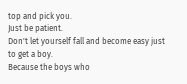top and pick you.
Just be patient.
Don't let yourself fall and become easy just to get a boy.
Because the boys who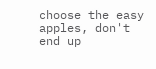choose the easy apples, don't end up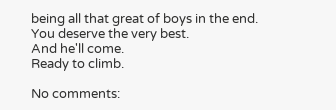being all that great of boys in the end.
You deserve the very best.
And he'll come.
Ready to climb.

No comments: